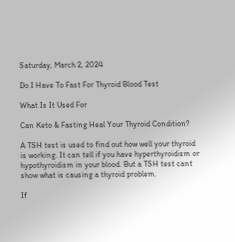Saturday, March 2, 2024

Do I Have To Fast For Thyroid Blood Test

What Is It Used For

Can Keto & Fasting Heal Your Thyroid Condition?

A TSH test is used to find out how well your thyroid is working. It can tell if you have hyperthyroidism or hypothyroidism in your blood. But a TSH test cant show what is causing a thyroid problem.

If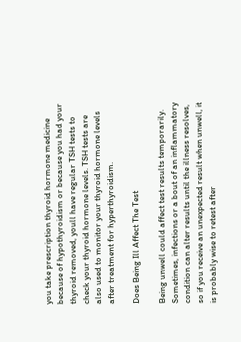you take prescription thyroid hormone medicine because of hypothyroidism or because you had your thyroid removed, youll have regular TSH tests to check your thyroid hormone levels. TSH tests are also used to monitor your thyroid hormone levels after treatment for hyperthyroidism.

Does Being Ill Affect The Test

Being unwell could affect test results temporarily. Sometimes, infections or a bout of an inflammatory condition can alter results until the illness resolves, so if you receive an unexpected result when unwell, it is probably wise to retest after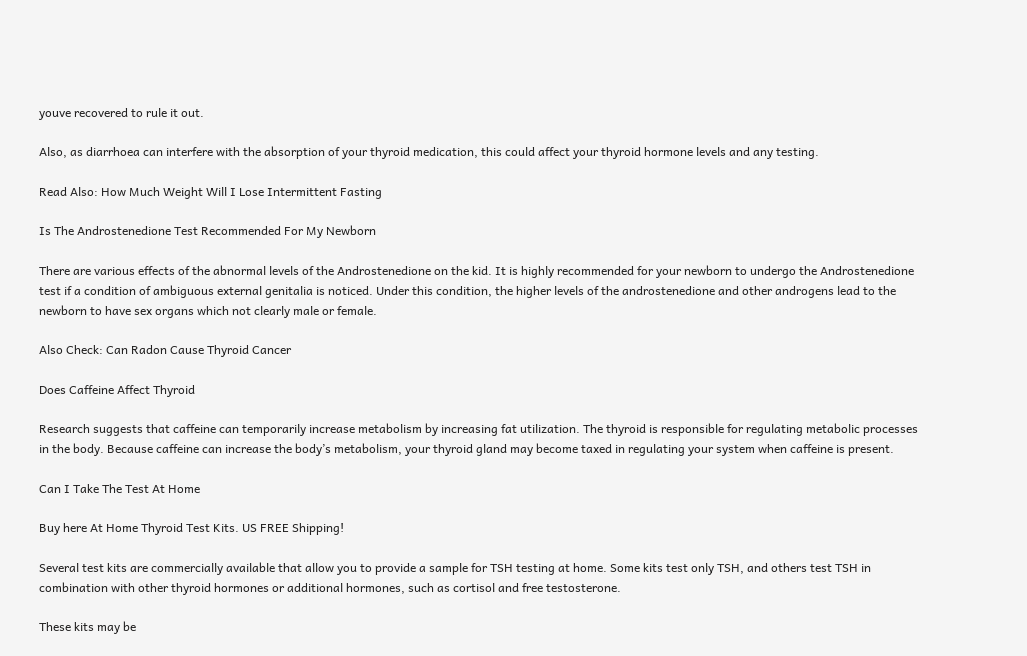youve recovered to rule it out.

Also, as diarrhoea can interfere with the absorption of your thyroid medication, this could affect your thyroid hormone levels and any testing.

Read Also: How Much Weight Will I Lose Intermittent Fasting

Is The Androstenedione Test Recommended For My Newborn

There are various effects of the abnormal levels of the Androstenedione on the kid. It is highly recommended for your newborn to undergo the Androstenedione test if a condition of ambiguous external genitalia is noticed. Under this condition, the higher levels of the androstenedione and other androgens lead to the newborn to have sex organs which not clearly male or female.

Also Check: Can Radon Cause Thyroid Cancer

Does Caffeine Affect Thyroid

Research suggests that caffeine can temporarily increase metabolism by increasing fat utilization. The thyroid is responsible for regulating metabolic processes in the body. Because caffeine can increase the body’s metabolism, your thyroid gland may become taxed in regulating your system when caffeine is present.

Can I Take The Test At Home

Buy here At Home Thyroid Test Kits. US FREE Shipping!

Several test kits are commercially available that allow you to provide a sample for TSH testing at home. Some kits test only TSH, and others test TSH in combination with other thyroid hormones or additional hormones, such as cortisol and free testosterone.

These kits may be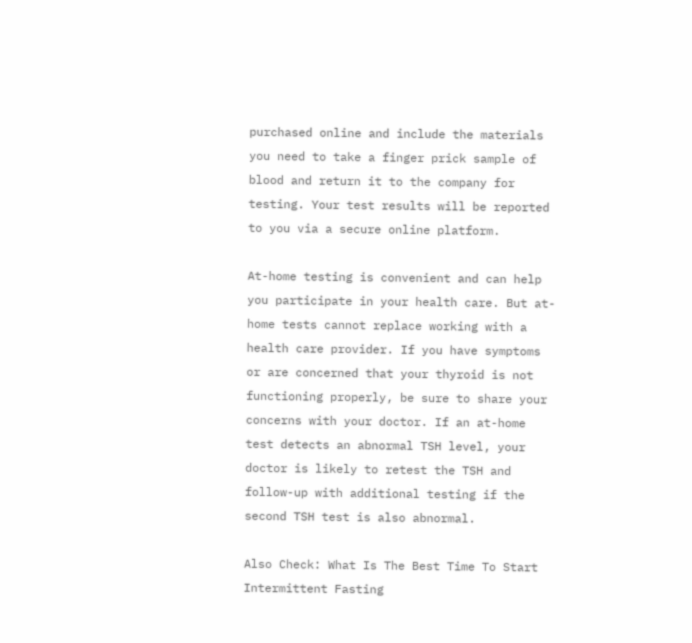purchased online and include the materials you need to take a finger prick sample of blood and return it to the company for testing. Your test results will be reported to you via a secure online platform.

At-home testing is convenient and can help you participate in your health care. But at-home tests cannot replace working with a health care provider. If you have symptoms or are concerned that your thyroid is not functioning properly, be sure to share your concerns with your doctor. If an at-home test detects an abnormal TSH level, your doctor is likely to retest the TSH and follow-up with additional testing if the second TSH test is also abnormal.

Also Check: What Is The Best Time To Start Intermittent Fasting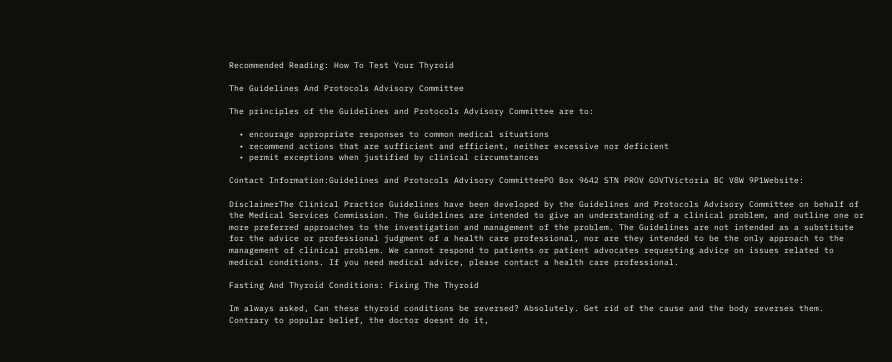Recommended Reading: How To Test Your Thyroid

The Guidelines And Protocols Advisory Committee

The principles of the Guidelines and Protocols Advisory Committee are to:

  • encourage appropriate responses to common medical situations
  • recommend actions that are sufficient and efficient, neither excessive nor deficient
  • permit exceptions when justified by clinical circumstances

Contact Information:Guidelines and Protocols Advisory CommitteePO Box 9642 STN PROV GOVTVictoria BC V8W 9P1Website:

DisclaimerThe Clinical Practice Guidelines have been developed by the Guidelines and Protocols Advisory Committee on behalf of the Medical Services Commission. The Guidelines are intended to give an understanding of a clinical problem, and outline one or more preferred approaches to the investigation and management of the problem. The Guidelines are not intended as a substitute for the advice or professional judgment of a health care professional, nor are they intended to be the only approach to the management of clinical problem. We cannot respond to patients or patient advocates requesting advice on issues related to medical conditions. If you need medical advice, please contact a health care professional.

Fasting And Thyroid Conditions: Fixing The Thyroid

Im always asked, Can these thyroid conditions be reversed? Absolutely. Get rid of the cause and the body reverses them. Contrary to popular belief, the doctor doesnt do it,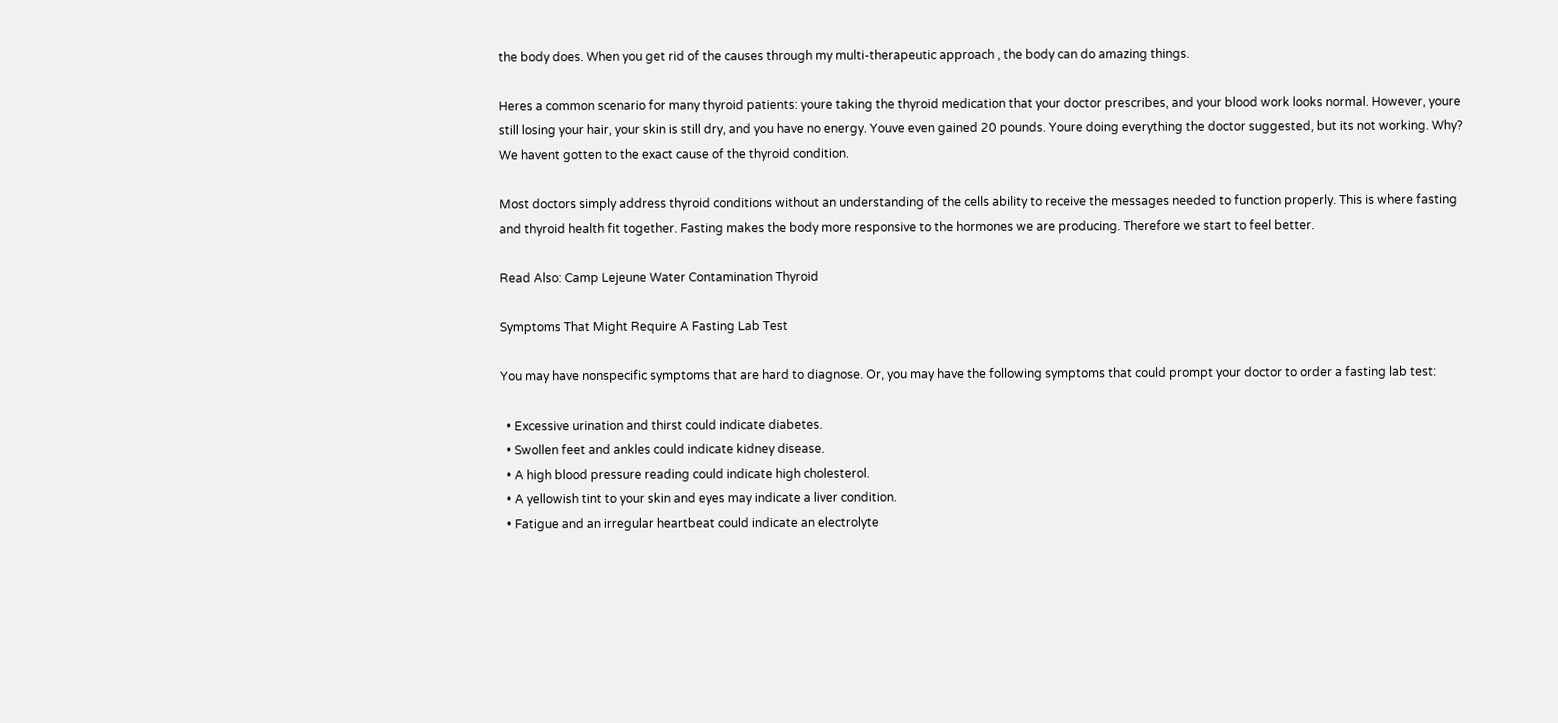the body does. When you get rid of the causes through my multi-therapeutic approach , the body can do amazing things.

Heres a common scenario for many thyroid patients: youre taking the thyroid medication that your doctor prescribes, and your blood work looks normal. However, youre still losing your hair, your skin is still dry, and you have no energy. Youve even gained 20 pounds. Youre doing everything the doctor suggested, but its not working. Why? We havent gotten to the exact cause of the thyroid condition.

Most doctors simply address thyroid conditions without an understanding of the cells ability to receive the messages needed to function properly. This is where fasting and thyroid health fit together. Fasting makes the body more responsive to the hormones we are producing. Therefore we start to feel better.

Read Also: Camp Lejeune Water Contamination Thyroid

Symptoms That Might Require A Fasting Lab Test

You may have nonspecific symptoms that are hard to diagnose. Or, you may have the following symptoms that could prompt your doctor to order a fasting lab test:

  • Excessive urination and thirst could indicate diabetes.
  • Swollen feet and ankles could indicate kidney disease.
  • A high blood pressure reading could indicate high cholesterol.
  • A yellowish tint to your skin and eyes may indicate a liver condition.
  • Fatigue and an irregular heartbeat could indicate an electrolyte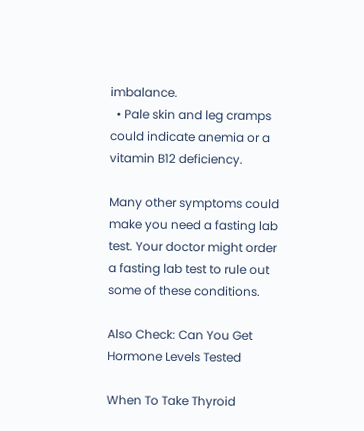imbalance.
  • Pale skin and leg cramps could indicate anemia or a vitamin B12 deficiency.

Many other symptoms could make you need a fasting lab test. Your doctor might order a fasting lab test to rule out some of these conditions.

Also Check: Can You Get Hormone Levels Tested

When To Take Thyroid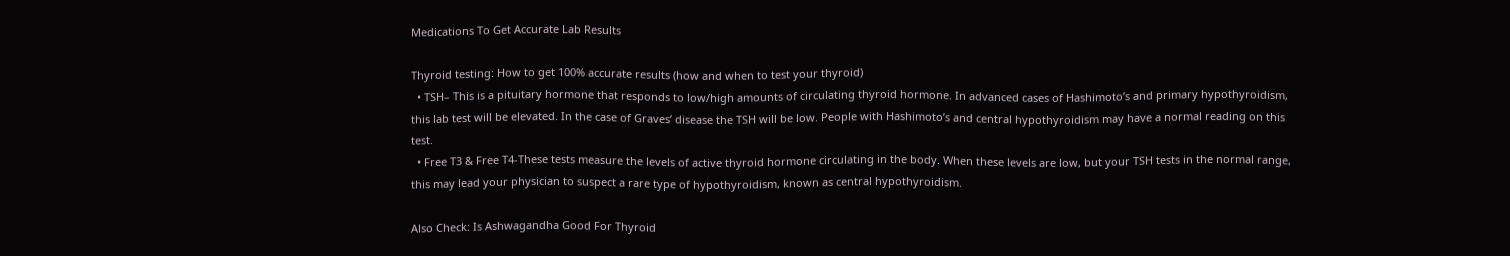Medications To Get Accurate Lab Results

Thyroid testing: How to get 100% accurate results (how and when to test your thyroid)
  • TSH– This is a pituitary hormone that responds to low/high amounts of circulating thyroid hormone. In advanced cases of Hashimoto’s and primary hypothyroidism, this lab test will be elevated. In the case of Graves’ disease the TSH will be low. People with Hashimoto’s and central hypothyroidism may have a normal reading on this test.
  • Free T3 & Free T4-These tests measure the levels of active thyroid hormone circulating in the body. When these levels are low, but your TSH tests in the normal range, this may lead your physician to suspect a rare type of hypothyroidism, known as central hypothyroidism.

Also Check: Is Ashwagandha Good For Thyroid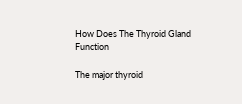How Does The Thyroid Gland Function

The major thyroid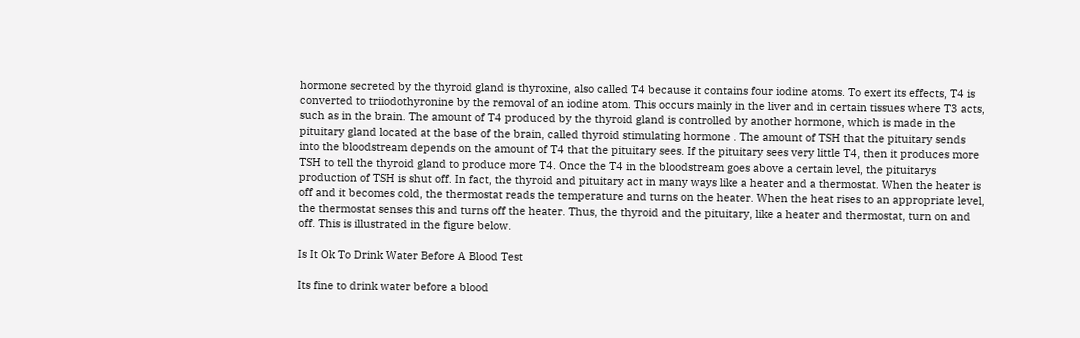hormone secreted by the thyroid gland is thyroxine, also called T4 because it contains four iodine atoms. To exert its effects, T4 is converted to triiodothyronine by the removal of an iodine atom. This occurs mainly in the liver and in certain tissues where T3 acts, such as in the brain. The amount of T4 produced by the thyroid gland is controlled by another hormone, which is made in the pituitary gland located at the base of the brain, called thyroid stimulating hormone . The amount of TSH that the pituitary sends into the bloodstream depends on the amount of T4 that the pituitary sees. If the pituitary sees very little T4, then it produces more TSH to tell the thyroid gland to produce more T4. Once the T4 in the bloodstream goes above a certain level, the pituitarys production of TSH is shut off. In fact, the thyroid and pituitary act in many ways like a heater and a thermostat. When the heater is off and it becomes cold, the thermostat reads the temperature and turns on the heater. When the heat rises to an appropriate level, the thermostat senses this and turns off the heater. Thus, the thyroid and the pituitary, like a heater and thermostat, turn on and off. This is illustrated in the figure below.

Is It Ok To Drink Water Before A Blood Test

Its fine to drink water before a blood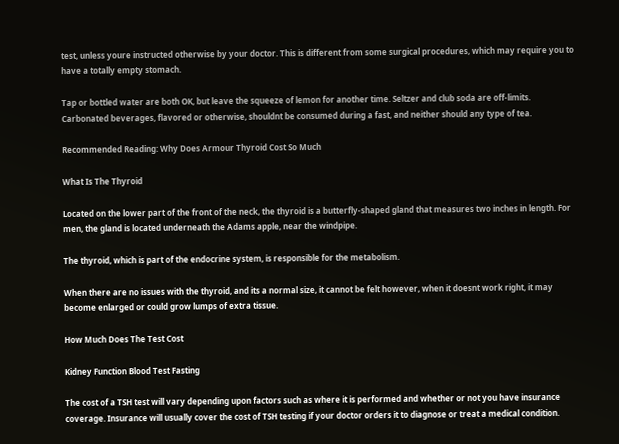test, unless youre instructed otherwise by your doctor. This is different from some surgical procedures, which may require you to have a totally empty stomach.

Tap or bottled water are both OK, but leave the squeeze of lemon for another time. Seltzer and club soda are off-limits. Carbonated beverages, flavored or otherwise, shouldnt be consumed during a fast, and neither should any type of tea.

Recommended Reading: Why Does Armour Thyroid Cost So Much

What Is The Thyroid

Located on the lower part of the front of the neck, the thyroid is a butterfly-shaped gland that measures two inches in length. For men, the gland is located underneath the Adams apple, near the windpipe.

The thyroid, which is part of the endocrine system, is responsible for the metabolism.

When there are no issues with the thyroid, and its a normal size, it cannot be felt however, when it doesnt work right, it may become enlarged or could grow lumps of extra tissue.

How Much Does The Test Cost

Kidney Function Blood Test Fasting

The cost of a TSH test will vary depending upon factors such as where it is performed and whether or not you have insurance coverage. Insurance will usually cover the cost of TSH testing if your doctor orders it to diagnose or treat a medical condition.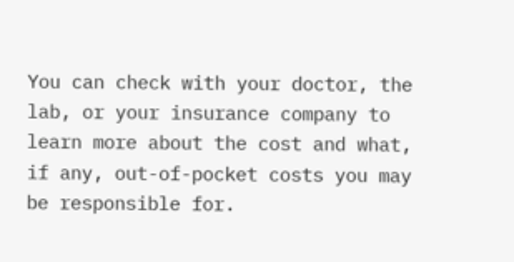You can check with your doctor, the lab, or your insurance company to learn more about the cost and what, if any, out-of-pocket costs you may be responsible for.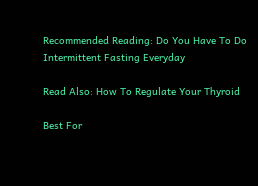Recommended Reading: Do You Have To Do Intermittent Fasting Everyday

Read Also: How To Regulate Your Thyroid

Best For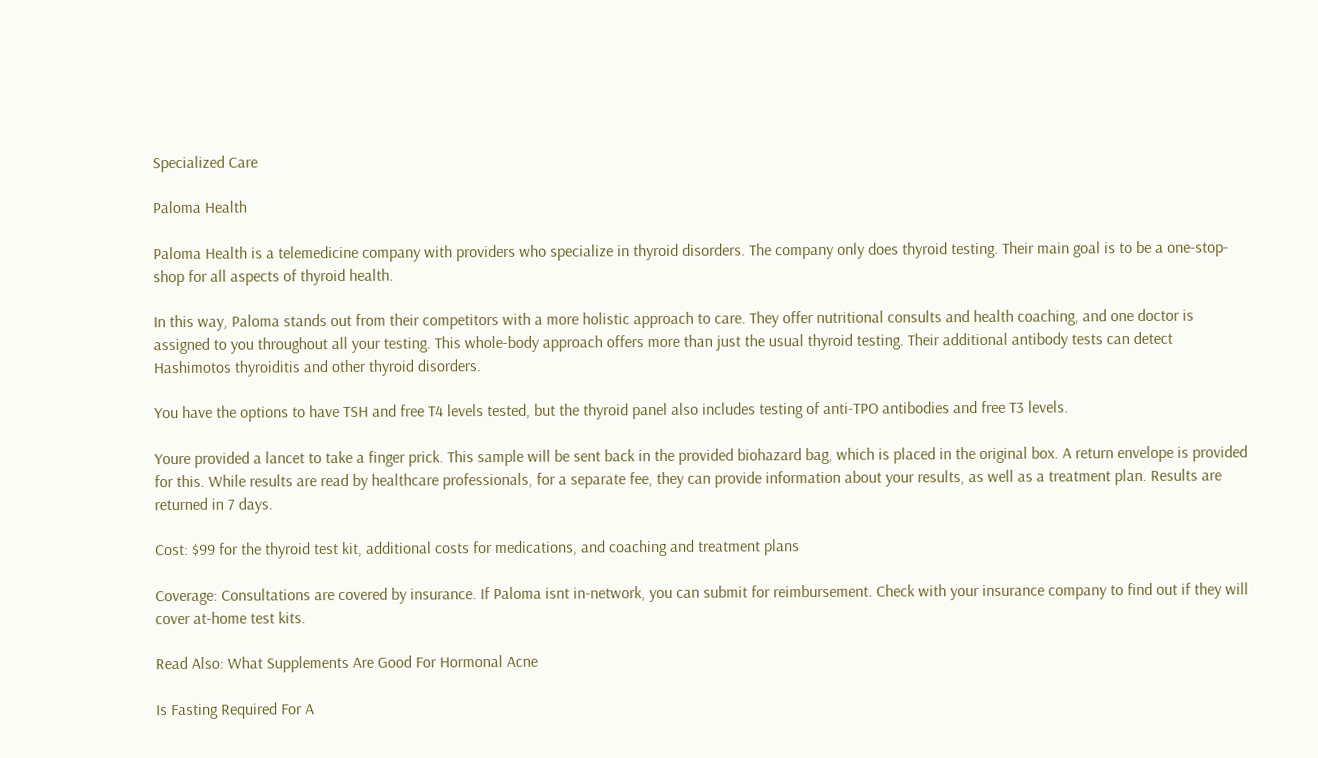Specialized Care

Paloma Health

Paloma Health is a telemedicine company with providers who specialize in thyroid disorders. The company only does thyroid testing. Their main goal is to be a one-stop-shop for all aspects of thyroid health.

In this way, Paloma stands out from their competitors with a more holistic approach to care. They offer nutritional consults and health coaching, and one doctor is assigned to you throughout all your testing. This whole-body approach offers more than just the usual thyroid testing. Their additional antibody tests can detect Hashimotos thyroiditis and other thyroid disorders.

You have the options to have TSH and free T4 levels tested, but the thyroid panel also includes testing of anti-TPO antibodies and free T3 levels.

Youre provided a lancet to take a finger prick. This sample will be sent back in the provided biohazard bag, which is placed in the original box. A return envelope is provided for this. While results are read by healthcare professionals, for a separate fee, they can provide information about your results, as well as a treatment plan. Results are returned in 7 days.

Cost: $99 for the thyroid test kit, additional costs for medications, and coaching and treatment plans

Coverage: Consultations are covered by insurance. If Paloma isnt in-network, you can submit for reimbursement. Check with your insurance company to find out if they will cover at-home test kits.

Read Also: What Supplements Are Good For Hormonal Acne

Is Fasting Required For A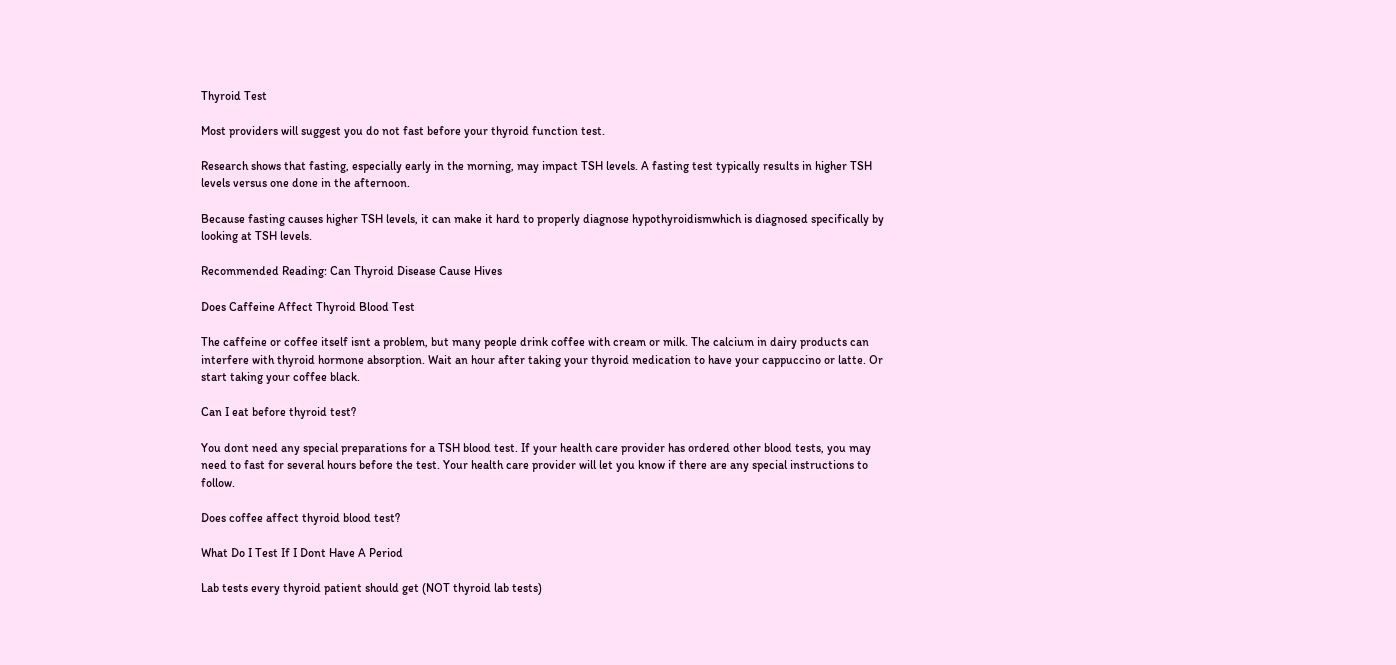Thyroid Test

Most providers will suggest you do not fast before your thyroid function test.

Research shows that fasting, especially early in the morning, may impact TSH levels. A fasting test typically results in higher TSH levels versus one done in the afternoon.

Because fasting causes higher TSH levels, it can make it hard to properly diagnose hypothyroidismwhich is diagnosed specifically by looking at TSH levels.

Recommended Reading: Can Thyroid Disease Cause Hives

Does Caffeine Affect Thyroid Blood Test

The caffeine or coffee itself isnt a problem, but many people drink coffee with cream or milk. The calcium in dairy products can interfere with thyroid hormone absorption. Wait an hour after taking your thyroid medication to have your cappuccino or latte. Or start taking your coffee black.

Can I eat before thyroid test?

You dont need any special preparations for a TSH blood test. If your health care provider has ordered other blood tests, you may need to fast for several hours before the test. Your health care provider will let you know if there are any special instructions to follow.

Does coffee affect thyroid blood test?

What Do I Test If I Dont Have A Period

Lab tests every thyroid patient should get (NOT thyroid lab tests)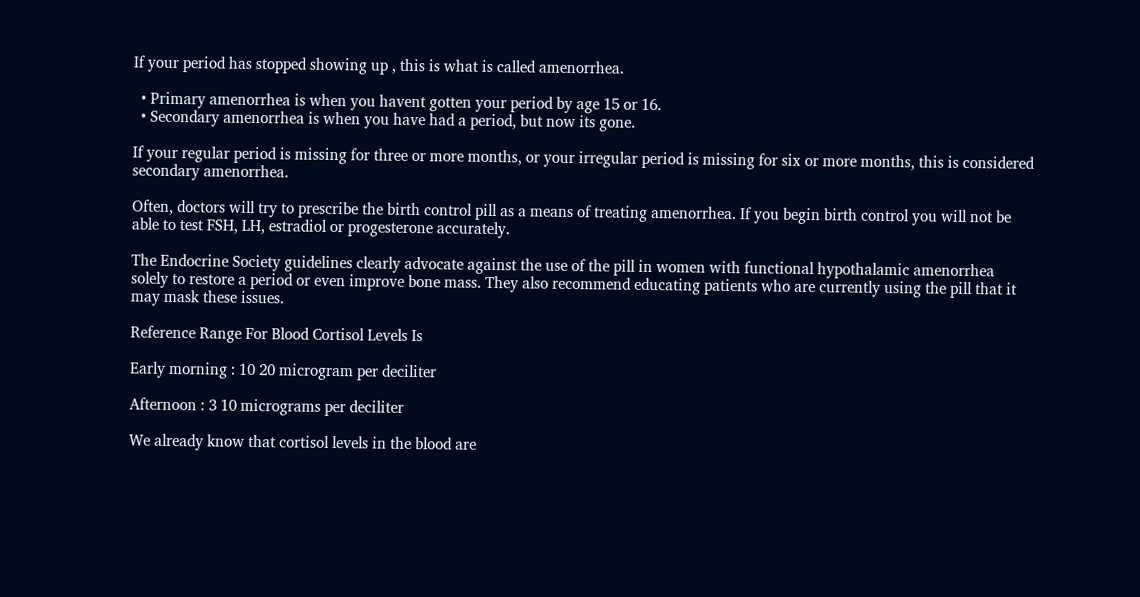If your period has stopped showing up , this is what is called amenorrhea.

  • Primary amenorrhea is when you havent gotten your period by age 15 or 16.
  • Secondary amenorrhea is when you have had a period, but now its gone.

If your regular period is missing for three or more months, or your irregular period is missing for six or more months, this is considered secondary amenorrhea.

Often, doctors will try to prescribe the birth control pill as a means of treating amenorrhea. If you begin birth control you will not be able to test FSH, LH, estradiol or progesterone accurately.

The Endocrine Society guidelines clearly advocate against the use of the pill in women with functional hypothalamic amenorrhea solely to restore a period or even improve bone mass. They also recommend educating patients who are currently using the pill that it may mask these issues.

Reference Range For Blood Cortisol Levels Is

Early morning : 10 20 microgram per deciliter

Afternoon : 3 10 micrograms per deciliter

We already know that cortisol levels in the blood are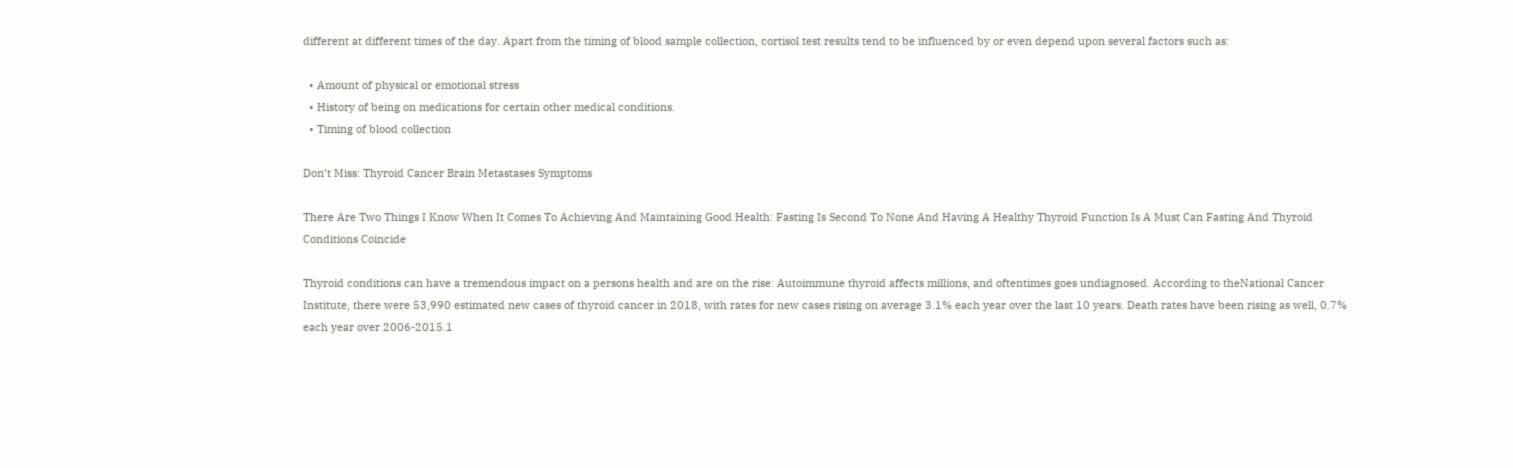different at different times of the day. Apart from the timing of blood sample collection, cortisol test results tend to be influenced by or even depend upon several factors such as:

  • Amount of physical or emotional stress
  • History of being on medications for certain other medical conditions.
  • Timing of blood collection

Don’t Miss: Thyroid Cancer Brain Metastases Symptoms

There Are Two Things I Know When It Comes To Achieving And Maintaining Good Health: Fasting Is Second To None And Having A Healthy Thyroid Function Is A Must Can Fasting And Thyroid Conditions Coincide

Thyroid conditions can have a tremendous impact on a persons health and are on the rise: Autoimmune thyroid affects millions, and oftentimes goes undiagnosed. According to theNational Cancer Institute, there were 53,990 estimated new cases of thyroid cancer in 2018, with rates for new cases rising on average 3.1% each year over the last 10 years. Death rates have been rising as well, 0.7% each year over 2006-2015.1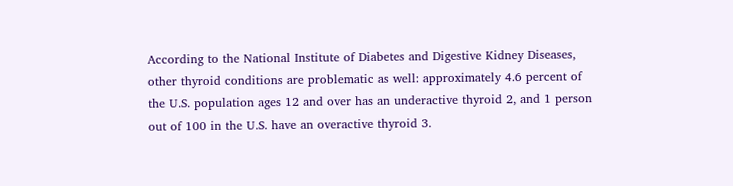According to the National Institute of Diabetes and Digestive Kidney Diseases, other thyroid conditions are problematic as well: approximately 4.6 percent of the U.S. population ages 12 and over has an underactive thyroid 2, and 1 person out of 100 in the U.S. have an overactive thyroid 3.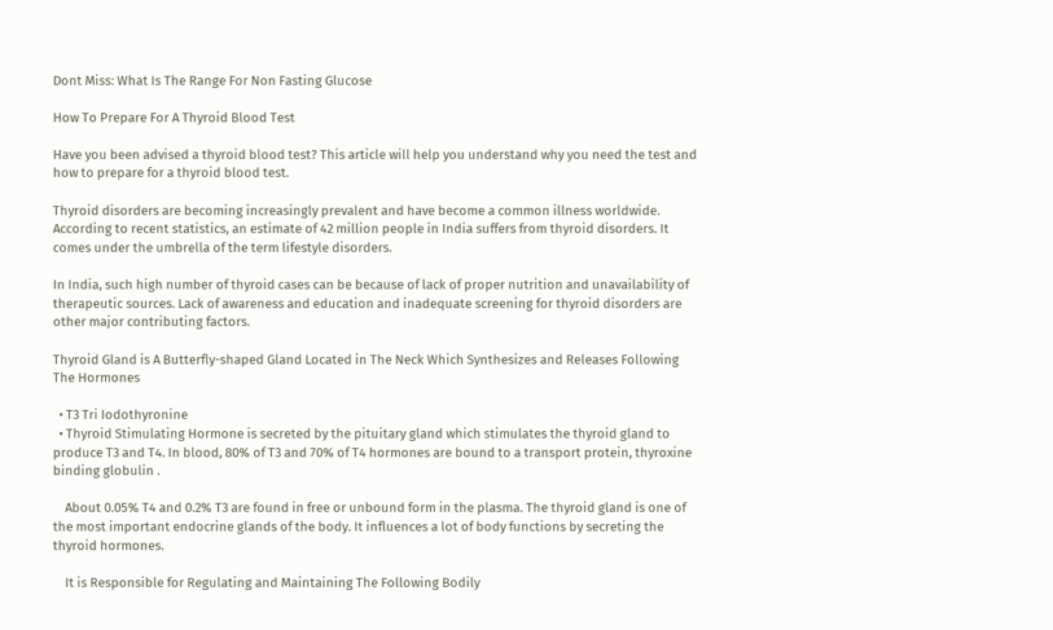Dont Miss: What Is The Range For Non Fasting Glucose

How To Prepare For A Thyroid Blood Test

Have you been advised a thyroid blood test? This article will help you understand why you need the test and how to prepare for a thyroid blood test.

Thyroid disorders are becoming increasingly prevalent and have become a common illness worldwide. According to recent statistics, an estimate of 42 million people in India suffers from thyroid disorders. It comes under the umbrella of the term lifestyle disorders.

In India, such high number of thyroid cases can be because of lack of proper nutrition and unavailability of therapeutic sources. Lack of awareness and education and inadequate screening for thyroid disorders are other major contributing factors.

Thyroid Gland is A Butterfly-shaped Gland Located in The Neck Which Synthesizes and Releases Following The Hormones

  • T3 Tri Iodothyronine
  • Thyroid Stimulating Hormone is secreted by the pituitary gland which stimulates the thyroid gland to produce T3 and T4. In blood, 80% of T3 and 70% of T4 hormones are bound to a transport protein, thyroxine binding globulin .

    About 0.05% T4 and 0.2% T3 are found in free or unbound form in the plasma. The thyroid gland is one of the most important endocrine glands of the body. It influences a lot of body functions by secreting the thyroid hormones.

    It is Responsible for Regulating and Maintaining The Following Bodily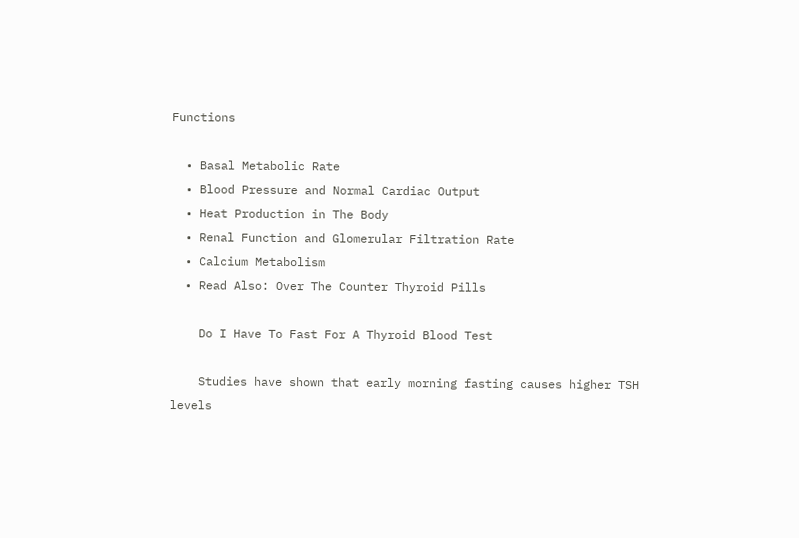Functions

  • Basal Metabolic Rate
  • Blood Pressure and Normal Cardiac Output
  • Heat Production in The Body
  • Renal Function and Glomerular Filtration Rate
  • Calcium Metabolism
  • Read Also: Over The Counter Thyroid Pills

    Do I Have To Fast For A Thyroid Blood Test

    Studies have shown that early morning fasting causes higher TSH levels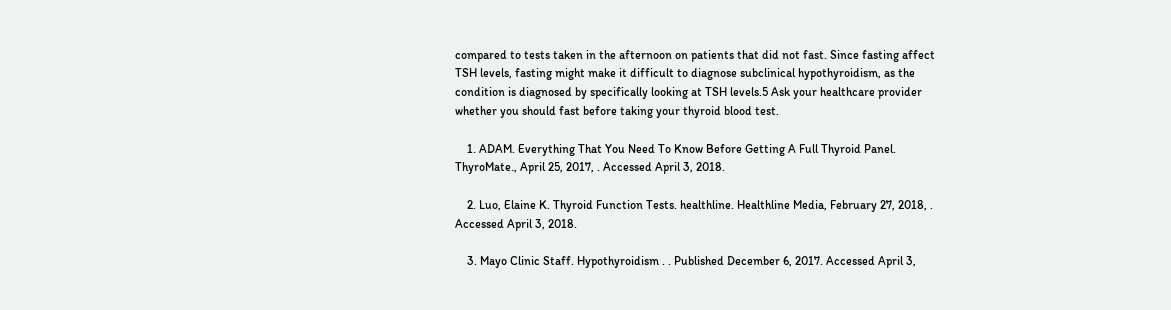compared to tests taken in the afternoon on patients that did not fast. Since fasting affect TSH levels, fasting might make it difficult to diagnose subclinical hypothyroidism, as the condition is diagnosed by specifically looking at TSH levels.5 Ask your healthcare provider whether you should fast before taking your thyroid blood test.

    1. ADAM. Everything That You Need To Know Before Getting A Full Thyroid Panel. ThyroMate., April 25, 2017, . Accessed April 3, 2018.

    2. Luo, Elaine K. Thyroid Function Tests. healthline. Healthline Media, February 27, 2018, . Accessed April 3, 2018.

    3. Mayo Clinic Staff. Hypothyroidism . . Published December 6, 2017. Accessed April 3,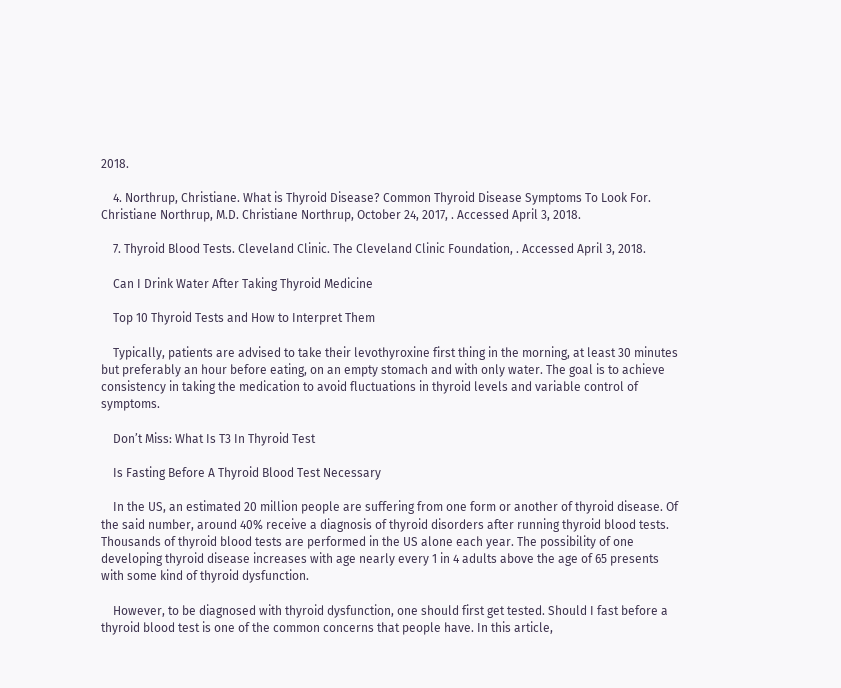2018.

    4. Northrup, Christiane. What is Thyroid Disease? Common Thyroid Disease Symptoms To Look For. Christiane Northrup, M.D. Christiane Northrup, October 24, 2017, . Accessed April 3, 2018.

    7. Thyroid Blood Tests. Cleveland Clinic. The Cleveland Clinic Foundation, . Accessed April 3, 2018.

    Can I Drink Water After Taking Thyroid Medicine

    Top 10 Thyroid Tests and How to Interpret Them

    Typically, patients are advised to take their levothyroxine first thing in the morning, at least 30 minutes but preferably an hour before eating, on an empty stomach and with only water. The goal is to achieve consistency in taking the medication to avoid fluctuations in thyroid levels and variable control of symptoms.

    Don’t Miss: What Is T3 In Thyroid Test

    Is Fasting Before A Thyroid Blood Test Necessary

    In the US, an estimated 20 million people are suffering from one form or another of thyroid disease. Of the said number, around 40% receive a diagnosis of thyroid disorders after running thyroid blood tests. Thousands of thyroid blood tests are performed in the US alone each year. The possibility of one developing thyroid disease increases with age nearly every 1 in 4 adults above the age of 65 presents with some kind of thyroid dysfunction.

    However, to be diagnosed with thyroid dysfunction, one should first get tested. Should I fast before a thyroid blood test is one of the common concerns that people have. In this article,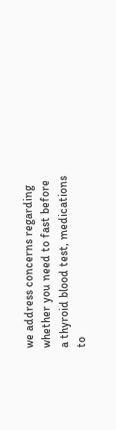we address concerns regarding whether you need to fast before a thyroid blood test, medications to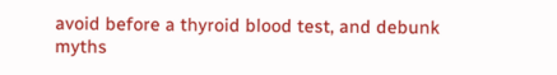avoid before a thyroid blood test, and debunk myths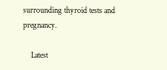surrounding thyroid tests and pregnancy.

    Latest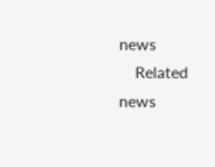news
    Related news